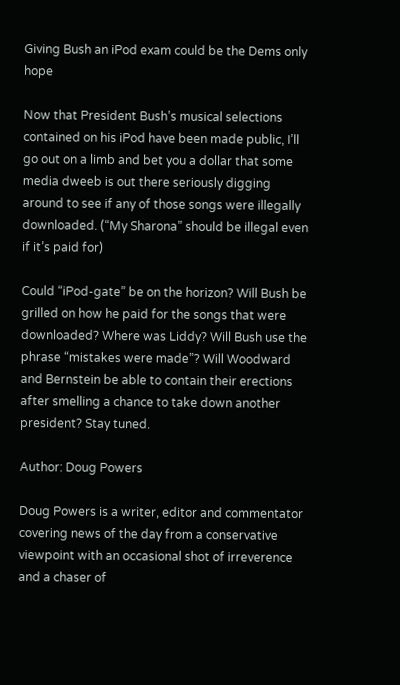Giving Bush an iPod exam could be the Dems only hope

Now that President Bush’s musical selections contained on his iPod have been made public, I’ll go out on a limb and bet you a dollar that some media dweeb is out there seriously digging around to see if any of those songs were illegally downloaded. (“My Sharona” should be illegal even if it’s paid for)

Could “iPod-gate” be on the horizon? Will Bush be grilled on how he paid for the songs that were downloaded? Where was Liddy? Will Bush use the phrase “mistakes were made”? Will Woodward and Bernstein be able to contain their erections after smelling a chance to take down another president? Stay tuned.

Author: Doug Powers

Doug Powers is a writer, editor and commentator covering news of the day from a conservative viewpoint with an occasional shot of irreverence and a chaser of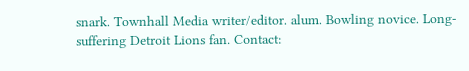snark. Townhall Media writer/editor. alum. Bowling novice. Long-suffering Detroit Lions fan. Contact: